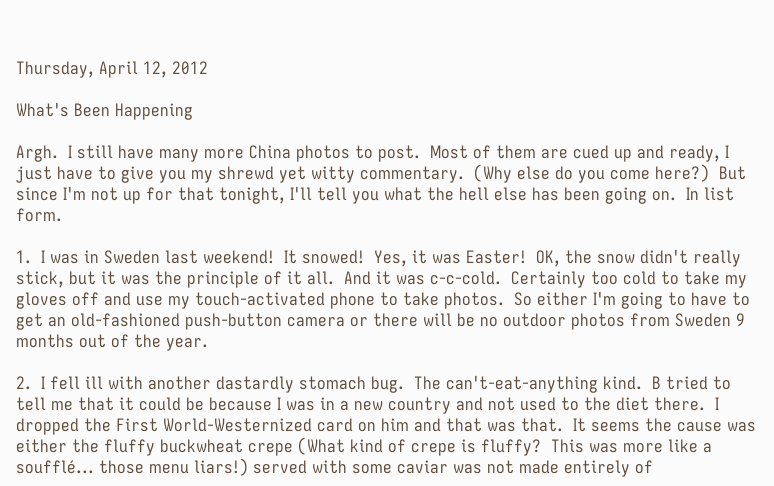Thursday, April 12, 2012

What's Been Happening

Argh.  I still have many more China photos to post.  Most of them are cued up and ready, I just have to give you my shrewd yet witty commentary.  (Why else do you come here?)  But since I'm not up for that tonight, I'll tell you what the hell else has been going on.  In list form.

1.  I was in Sweden last weekend!  It snowed!  Yes, it was Easter!  OK, the snow didn't really stick, but it was the principle of it all.  And it was c-c-cold.  Certainly too cold to take my gloves off and use my touch-activated phone to take photos.  So either I'm going to have to get an old-fashioned push-button camera or there will be no outdoor photos from Sweden 9 months out of the year.

2.  I fell ill with another dastardly stomach bug.  The can't-eat-anything kind.  B tried to tell me that it could be because I was in a new country and not used to the diet there.  I dropped the First World-Westernized card on him and that was that.  It seems the cause was either the fluffy buckwheat crepe (What kind of crepe is fluffy?  This was more like a soufflé... those menu liars!) served with some caviar was not made entirely of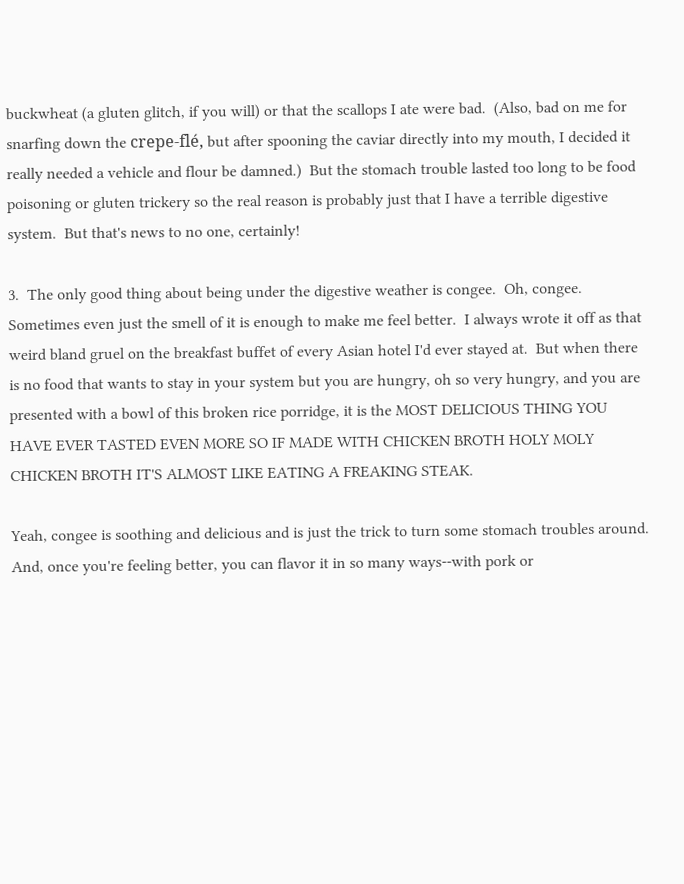buckwheat (a gluten glitch, if you will) or that the scallops I ate were bad.  (Also, bad on me for snarfing down the crepe-flé, but after spooning the caviar directly into my mouth, I decided it really needed a vehicle and flour be damned.)  But the stomach trouble lasted too long to be food poisoning or gluten trickery so the real reason is probably just that I have a terrible digestive system.  But that's news to no one, certainly!

3.  The only good thing about being under the digestive weather is congee.  Oh, congee.  Sometimes even just the smell of it is enough to make me feel better.  I always wrote it off as that weird bland gruel on the breakfast buffet of every Asian hotel I'd ever stayed at.  But when there is no food that wants to stay in your system but you are hungry, oh so very hungry, and you are presented with a bowl of this broken rice porridge, it is the MOST DELICIOUS THING YOU HAVE EVER TASTED EVEN MORE SO IF MADE WITH CHICKEN BROTH HOLY MOLY CHICKEN BROTH IT'S ALMOST LIKE EATING A FREAKING STEAK.

Yeah, congee is soothing and delicious and is just the trick to turn some stomach troubles around.  And, once you're feeling better, you can flavor it in so many ways--with pork or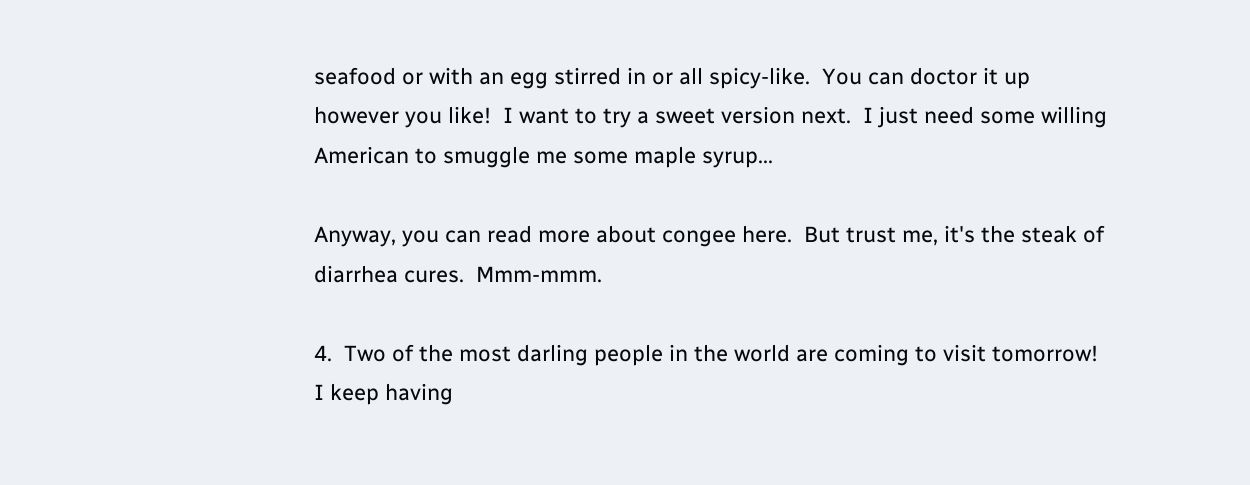seafood or with an egg stirred in or all spicy-like.  You can doctor it up however you like!  I want to try a sweet version next.  I just need some willing American to smuggle me some maple syrup...

Anyway, you can read more about congee here.  But trust me, it's the steak of diarrhea cures.  Mmm-mmm.

4.  Two of the most darling people in the world are coming to visit tomorrow!  I keep having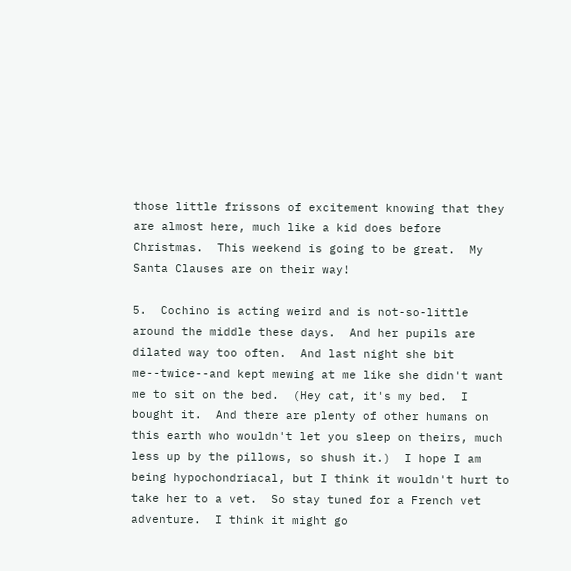those little frissons of excitement knowing that they are almost here, much like a kid does before Christmas.  This weekend is going to be great.  My Santa Clauses are on their way!

5.  Cochino is acting weird and is not-so-little around the middle these days.  And her pupils are dilated way too often.  And last night she bit me--twice--and kept mewing at me like she didn't want me to sit on the bed.  (Hey cat, it's my bed.  I bought it.  And there are plenty of other humans on this earth who wouldn't let you sleep on theirs, much less up by the pillows, so shush it.)  I hope I am being hypochondriacal, but I think it wouldn't hurt to take her to a vet.  So stay tuned for a French vet adventure.  I think it might go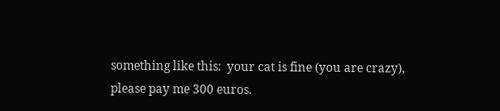something like this:  your cat is fine (you are crazy), please pay me 300 euros.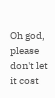Oh god, please don't let it cost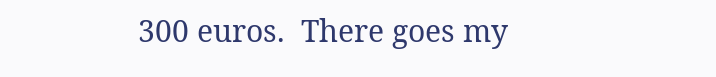300 euros.  There goes my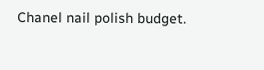Chanel nail polish budget.